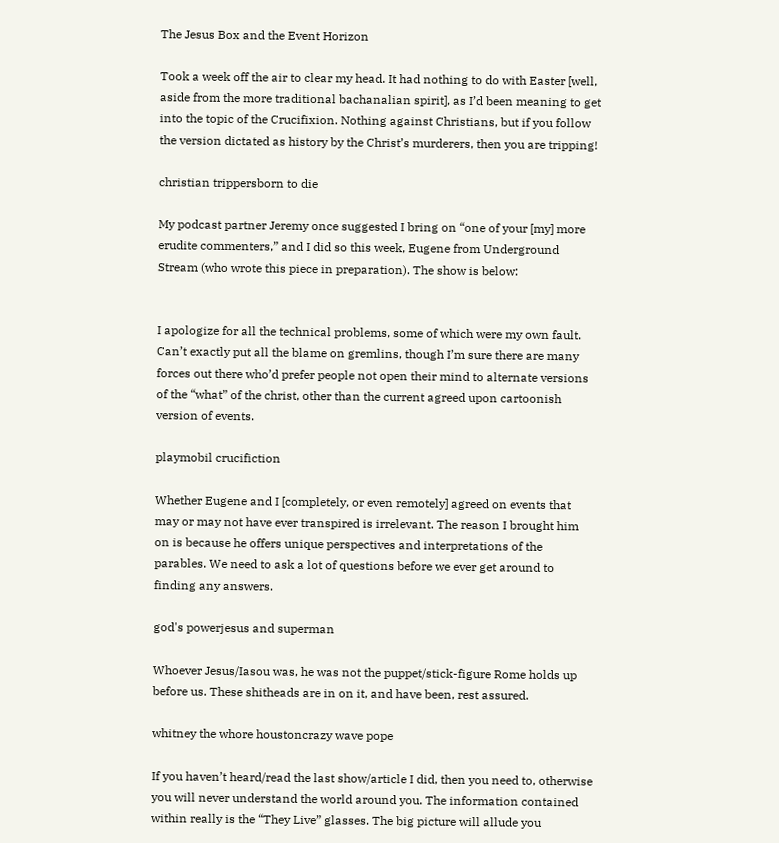The Jesus Box and the Event Horizon

Took a week off the air to clear my head. It had nothing to do with Easter [well, aside from the more traditional bachanalian spirit], as I’d been meaning to get into the topic of the Crucifixion. Nothing against Christians, but if you follow the version dictated as history by the Christ’s murderers, then you are tripping!

christian trippersborn to die

My podcast partner Jeremy once suggested I bring on “one of your [my] more erudite commenters,” and I did so this week, Eugene from Underground Stream (who wrote this piece in preparation). The show is below:


I apologize for all the technical problems, some of which were my own fault. Can’t exactly put all the blame on gremlins, though I’m sure there are many forces out there who’d prefer people not open their mind to alternate versions of the “what” of the christ, other than the current agreed upon cartoonish version of events.

playmobil crucifiction

Whether Eugene and I [completely, or even remotely] agreed on events that may or may not have ever transpired is irrelevant. The reason I brought him on is because he offers unique perspectives and interpretations of the parables. We need to ask a lot of questions before we ever get around to finding any answers.

god's powerjesus and superman

Whoever Jesus/Iasou was, he was not the puppet/stick-figure Rome holds up before us. These shitheads are in on it, and have been, rest assured.

whitney the whore houstoncrazy wave pope

If you haven’t heard/read the last show/article I did, then you need to, otherwise you will never understand the world around you. The information contained within really is the “They Live” glasses. The big picture will allude you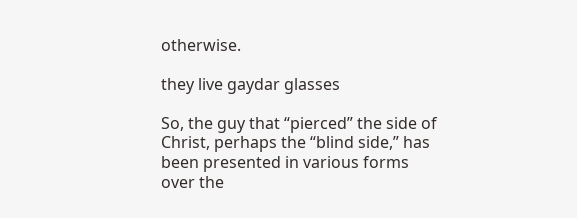otherwise.

they live gaydar glasses

So, the guy that “pierced” the side of Christ, perhaps the “blind side,” has been presented in various forms over the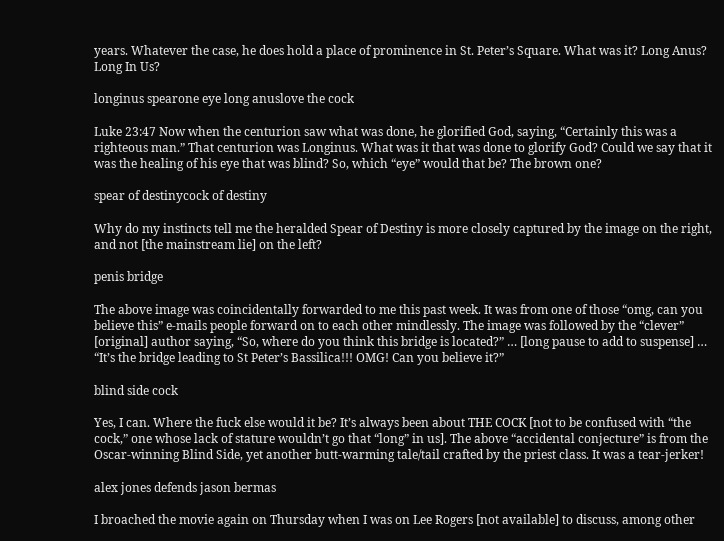years. Whatever the case, he does hold a place of prominence in St. Peter’s Square. What was it? Long Anus? Long In Us?

longinus spearone eye long anuslove the cock

Luke 23:47 Now when the centurion saw what was done, he glorified God, saying, “Certainly this was a righteous man.” That centurion was Longinus. What was it that was done to glorify God? Could we say that it was the healing of his eye that was blind? So, which “eye” would that be? The brown one?

spear of destinycock of destiny

Why do my instincts tell me the heralded Spear of Destiny is more closely captured by the image on the right, and not [the mainstream lie] on the left?

penis bridge

The above image was coincidentally forwarded to me this past week. It was from one of those “omg, can you believe this” e-mails people forward on to each other mindlessly. The image was followed by the “clever” [original] author saying, “So, where do you think this bridge is located?” … [long pause to add to suspense] … “It’s the bridge leading to St Peter’s Bassilica!!! OMG! Can you believe it?”

blind side cock

Yes, I can. Where the fuck else would it be? It’s always been about THE COCK [not to be confused with “the cock,” one whose lack of stature wouldn’t go that “long” in us]. The above “accidental conjecture” is from the Oscar-winning Blind Side, yet another butt-warming tale/tail crafted by the priest class. It was a tear-jerker!

alex jones defends jason bermas

I broached the movie again on Thursday when I was on Lee Rogers [not available] to discuss, among other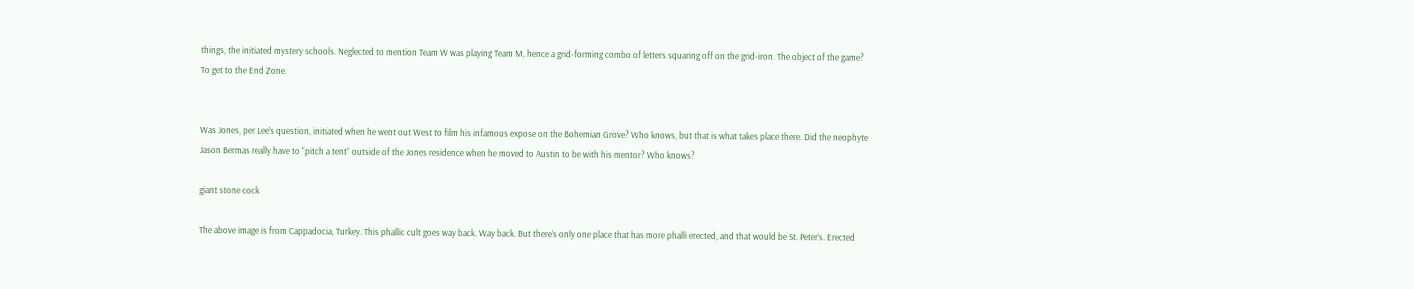things, the initiated mystery schools. Neglected to mention Team W was playing Team M, hence a grid-forming combo of letters squaring off on the grid-iron. The object of the game? To get to the End Zone.


Was Jones, per Lee’s question, initiated when he went out West to film his infamous expose on the Bohemian Grove? Who knows, but that is what takes place there. Did the neophyte Jason Bermas really have to “pitch a tent” outside of the Jones residence when he moved to Austin to be with his mentor? Who knows?

giant stone cock

The above image is from Cappadocia, Turkey. This phallic cult goes way back. Way back. But there’s only one place that has more phalli erected, and that would be St. Peter’s. Erected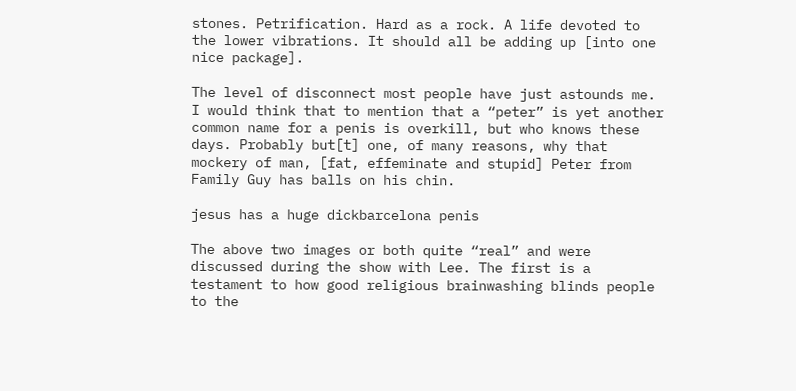stones. Petrification. Hard as a rock. A life devoted to the lower vibrations. It should all be adding up [into one nice package].

The level of disconnect most people have just astounds me. I would think that to mention that a “peter” is yet another common name for a penis is overkill, but who knows these days. Probably but[t] one, of many reasons, why that mockery of man, [fat, effeminate and stupid] Peter from Family Guy has balls on his chin.

jesus has a huge dickbarcelona penis

The above two images or both quite “real” and were discussed during the show with Lee. The first is a testament to how good religious brainwashing blinds people to the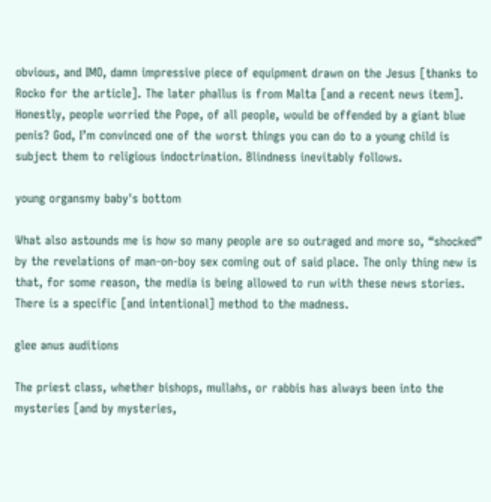obvious, and IMO, damn impressive piece of equipment drawn on the Jesus [thanks to Rocko for the article]. The later phallus is from Malta [and a recent news item]. Honestly, people worried the Pope, of all people, would be offended by a giant blue penis? God, I’m convinced one of the worst things you can do to a young child is subject them to religious indoctrination. Blindness inevitably follows.

young organsmy baby's bottom

What also astounds me is how so many people are so outraged and more so, “shocked” by the revelations of man-on-boy sex coming out of said place. The only thing new is that, for some reason, the media is being allowed to run with these news stories. There is a specific [and intentional] method to the madness.

glee anus auditions

The priest class, whether bishops, mullahs, or rabbis has always been into the mysteries [and by mysteries,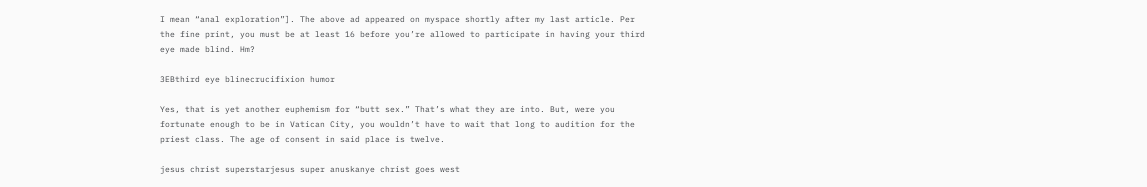I mean “anal exploration”]. The above ad appeared on myspace shortly after my last article. Per the fine print, you must be at least 16 before you’re allowed to participate in having your third eye made blind. Hm?

3EBthird eye blinecrucifixion humor

Yes, that is yet another euphemism for “butt sex.” That’s what they are into. But, were you fortunate enough to be in Vatican City, you wouldn’t have to wait that long to audition for the priest class. The age of consent in said place is twelve.

jesus christ superstarjesus super anuskanye christ goes west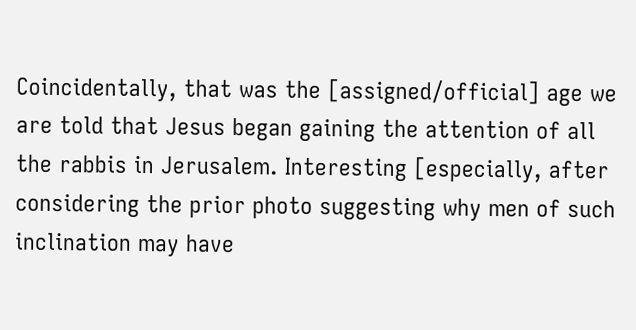Coincidentally, that was the [assigned/official] age we are told that Jesus began gaining the attention of all the rabbis in Jerusalem. Interesting [especially, after considering the prior photo suggesting why men of such inclination may have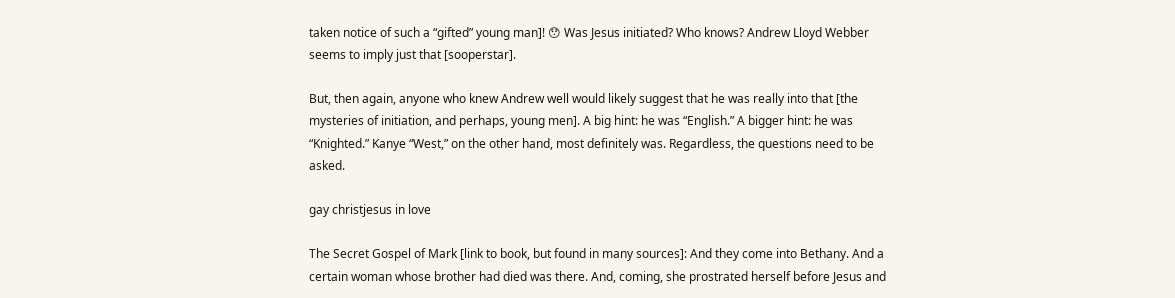taken notice of such a “gifted” young man]! 😯 Was Jesus initiated? Who knows? Andrew Lloyd Webber seems to imply just that [sooperstar].

But, then again, anyone who knew Andrew well would likely suggest that he was really into that [the mysteries of initiation, and perhaps, young men]. A big hint: he was “English.” A bigger hint: he was “Knighted.” Kanye “West,” on the other hand, most definitely was. Regardless, the questions need to be asked.

gay christjesus in love

The Secret Gospel of Mark [link to book, but found in many sources]: And they come into Bethany. And a certain woman whose brother had died was there. And, coming, she prostrated herself before Jesus and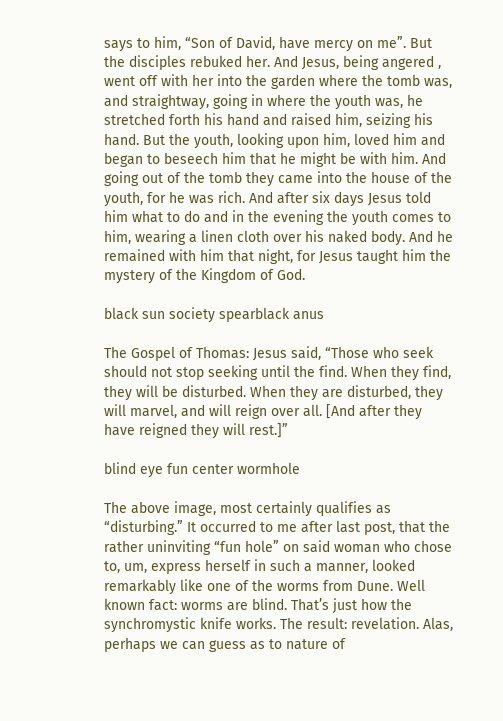says to him, “Son of David, have mercy on me”. But the disciples rebuked her. And Jesus, being angered , went off with her into the garden where the tomb was, and straightway, going in where the youth was, he stretched forth his hand and raised him, seizing his hand. But the youth, looking upon him, loved him and began to beseech him that he might be with him. And going out of the tomb they came into the house of the youth, for he was rich. And after six days Jesus told him what to do and in the evening the youth comes to him, wearing a linen cloth over his naked body. And he remained with him that night, for Jesus taught him the mystery of the Kingdom of God.

black sun society spearblack anus

The Gospel of Thomas: Jesus said, “Those who seek should not stop seeking until the find. When they find, they will be disturbed. When they are disturbed, they will marvel, and will reign over all. [And after they have reigned they will rest.]”

blind eye fun center wormhole

The above image, most certainly qualifies as “disturbing.” It occurred to me after last post, that the rather uninviting “fun hole” on said woman who chose to, um, express herself in such a manner, looked remarkably like one of the worms from Dune. Well known fact: worms are blind. That’s just how the synchromystic knife works. The result: revelation. Alas, perhaps we can guess as to nature of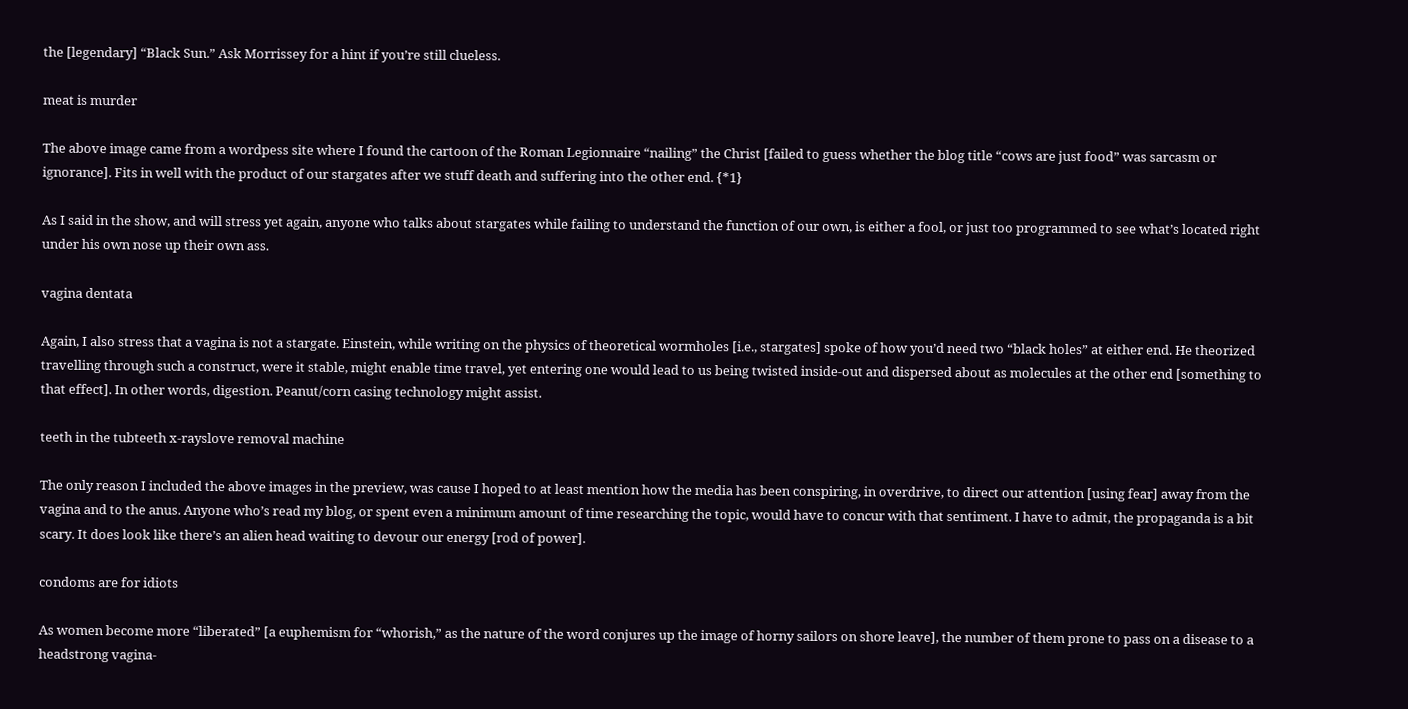the [legendary] “Black Sun.” Ask Morrissey for a hint if you’re still clueless.

meat is murder

The above image came from a wordpess site where I found the cartoon of the Roman Legionnaire “nailing” the Christ [failed to guess whether the blog title “cows are just food” was sarcasm or ignorance]. Fits in well with the product of our stargates after we stuff death and suffering into the other end. {*1}

As I said in the show, and will stress yet again, anyone who talks about stargates while failing to understand the function of our own, is either a fool, or just too programmed to see what’s located right under his own nose up their own ass.

vagina dentata

Again, I also stress that a vagina is not a stargate. Einstein, while writing on the physics of theoretical wormholes [i.e., stargates] spoke of how you’d need two “black holes” at either end. He theorized travelling through such a construct, were it stable, might enable time travel, yet entering one would lead to us being twisted inside-out and dispersed about as molecules at the other end [something to that effect]. In other words, digestion. Peanut/corn casing technology might assist.

teeth in the tubteeth x-rayslove removal machine

The only reason I included the above images in the preview, was cause I hoped to at least mention how the media has been conspiring, in overdrive, to direct our attention [using fear] away from the vagina and to the anus. Anyone who’s read my blog, or spent even a minimum amount of time researching the topic, would have to concur with that sentiment. I have to admit, the propaganda is a bit scary. It does look like there’s an alien head waiting to devour our energy [rod of power].

condoms are for idiots

As women become more “liberated” [a euphemism for “whorish,” as the nature of the word conjures up the image of horny sailors on shore leave], the number of them prone to pass on a disease to a headstrong vagina-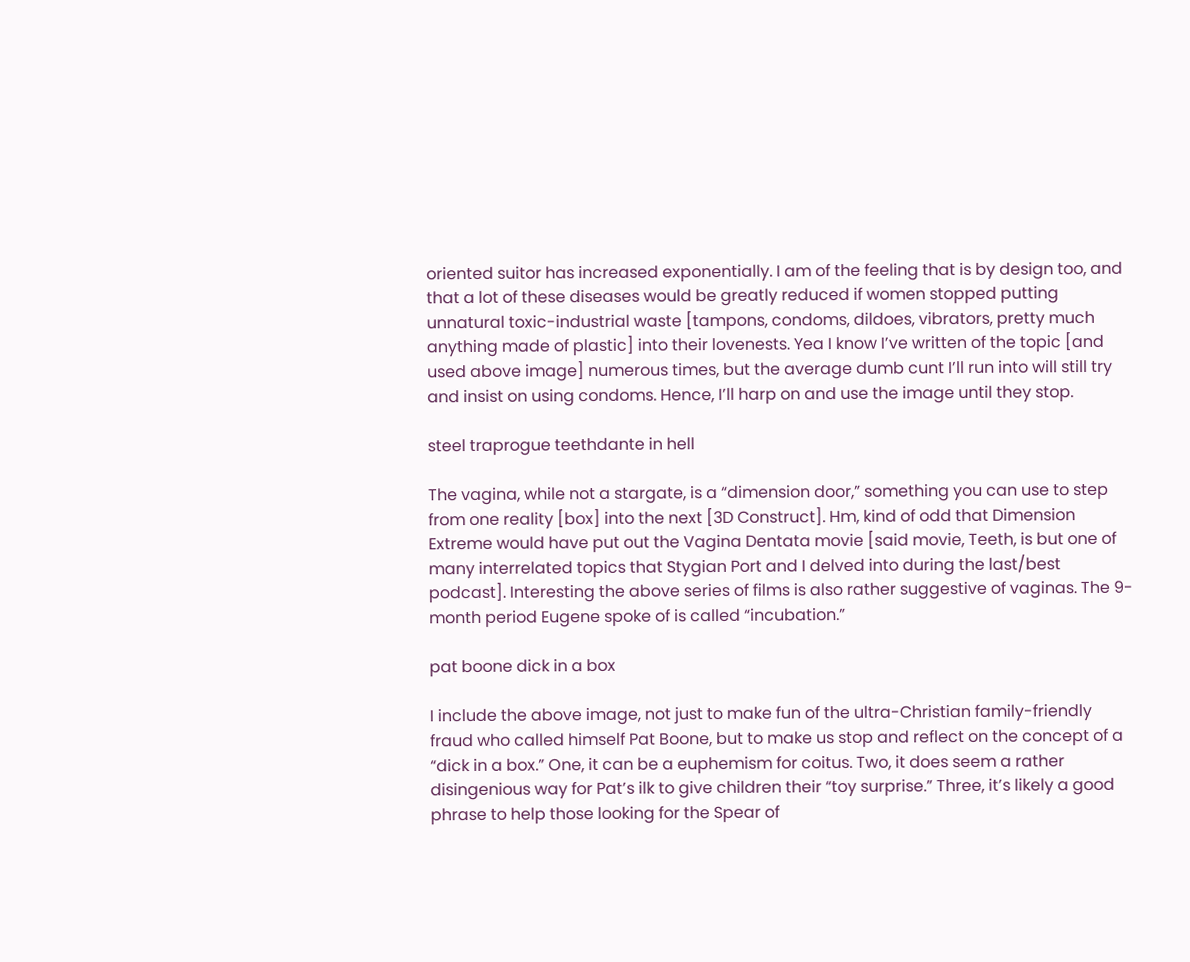oriented suitor has increased exponentially. I am of the feeling that is by design too, and that a lot of these diseases would be greatly reduced if women stopped putting unnatural toxic-industrial waste [tampons, condoms, dildoes, vibrators, pretty much anything made of plastic] into their lovenests. Yea I know I’ve written of the topic [and used above image] numerous times, but the average dumb cunt I’ll run into will still try and insist on using condoms. Hence, I’ll harp on and use the image until they stop.

steel traprogue teethdante in hell

The vagina, while not a stargate, is a “dimension door,” something you can use to step from one reality [box] into the next [3D Construct]. Hm, kind of odd that Dimension Extreme would have put out the Vagina Dentata movie [said movie, Teeth, is but one of many interrelated topics that Stygian Port and I delved into during the last/best podcast]. Interesting the above series of films is also rather suggestive of vaginas. The 9-month period Eugene spoke of is called “incubation.”

pat boone dick in a box

I include the above image, not just to make fun of the ultra-Christian family-friendly fraud who called himself Pat Boone, but to make us stop and reflect on the concept of a “dick in a box.” One, it can be a euphemism for coitus. Two, it does seem a rather disingenious way for Pat’s ilk to give children their “toy surprise.” Three, it’s likely a good phrase to help those looking for the Spear of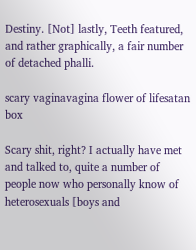Destiny. [Not] lastly, Teeth featured, and rather graphically, a fair number of detached phalli.

scary vaginavagina flower of lifesatan box

Scary shit, right? I actually have met and talked to, quite a number of people now who personally know of heterosexuals [boys and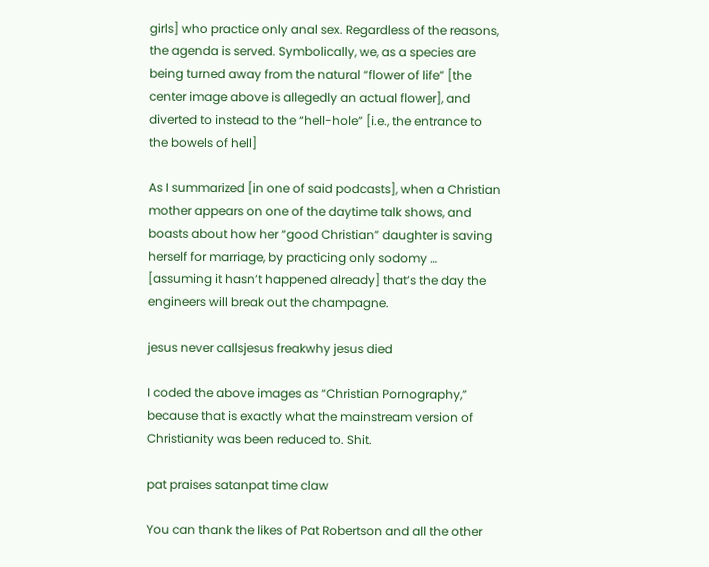girls] who practice only anal sex. Regardless of the reasons, the agenda is served. Symbolically, we, as a species are being turned away from the natural “flower of life” [the center image above is allegedly an actual flower], and diverted to instead to the “hell-hole” [i.e., the entrance to the bowels of hell]

As I summarized [in one of said podcasts], when a Christian mother appears on one of the daytime talk shows, and boasts about how her “good Christian” daughter is saving herself for marriage, by practicing only sodomy … [assuming it hasn’t happened already] that’s the day the engineers will break out the champagne.

jesus never callsjesus freakwhy jesus died

I coded the above images as “Christian Pornography,” because that is exactly what the mainstream version of Christianity was been reduced to. Shit.

pat praises satanpat time claw

You can thank the likes of Pat Robertson and all the other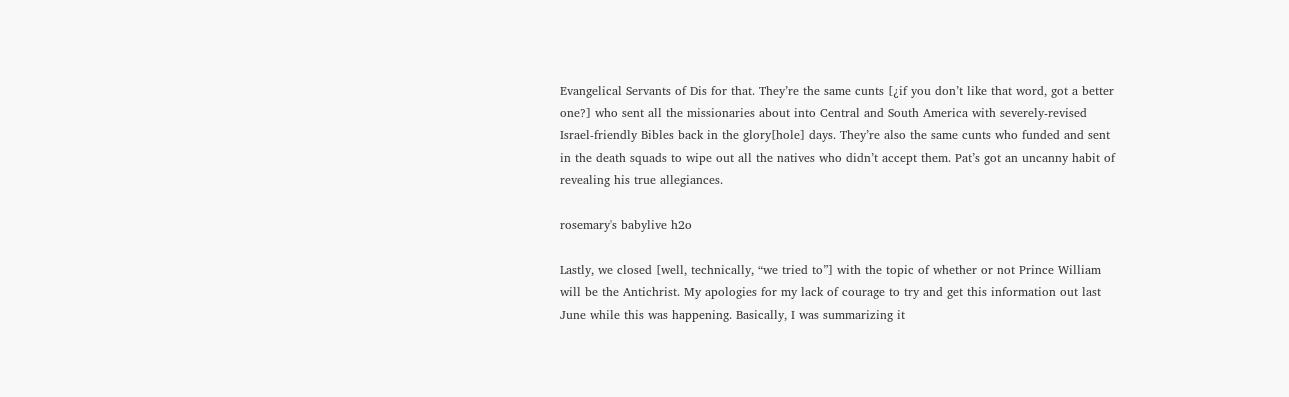Evangelical Servants of Dis for that. They’re the same cunts [¿if you don’t like that word, got a better one?] who sent all the missionaries about into Central and South America with severely-revised Israel-friendly Bibles back in the glory[hole] days. They’re also the same cunts who funded and sent in the death squads to wipe out all the natives who didn’t accept them. Pat’s got an uncanny habit of revealing his true allegiances.

rosemary's babylive h2o

Lastly, we closed [well, technically, “we tried to”] with the topic of whether or not Prince William will be the Antichrist. My apologies for my lack of courage to try and get this information out last June while this was happening. Basically, I was summarizing it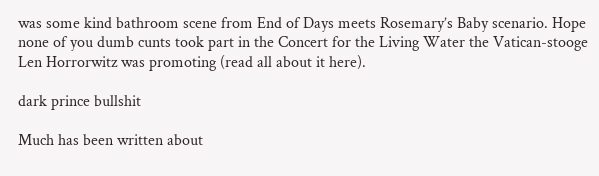was some kind bathroom scene from End of Days meets Rosemary’s Baby scenario. Hope none of you dumb cunts took part in the Concert for the Living Water the Vatican-stooge Len Horrorwitz was promoting (read all about it here).

dark prince bullshit

Much has been written about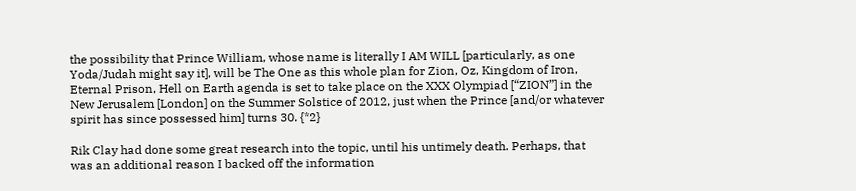the possibility that Prince William, whose name is literally I AM WILL [particularly, as one Yoda/Judah might say it], will be The One as this whole plan for Zion, Oz, Kingdom of Iron, Eternal Prison, Hell on Earth agenda is set to take place on the XXX Olympiad [“ZION”] in the New Jerusalem [London] on the Summer Solstice of 2012, just when the Prince [and/or whatever spirit has since possessed him] turns 30. {*2}

Rik Clay had done some great research into the topic, until his untimely death. Perhaps, that was an additional reason I backed off the information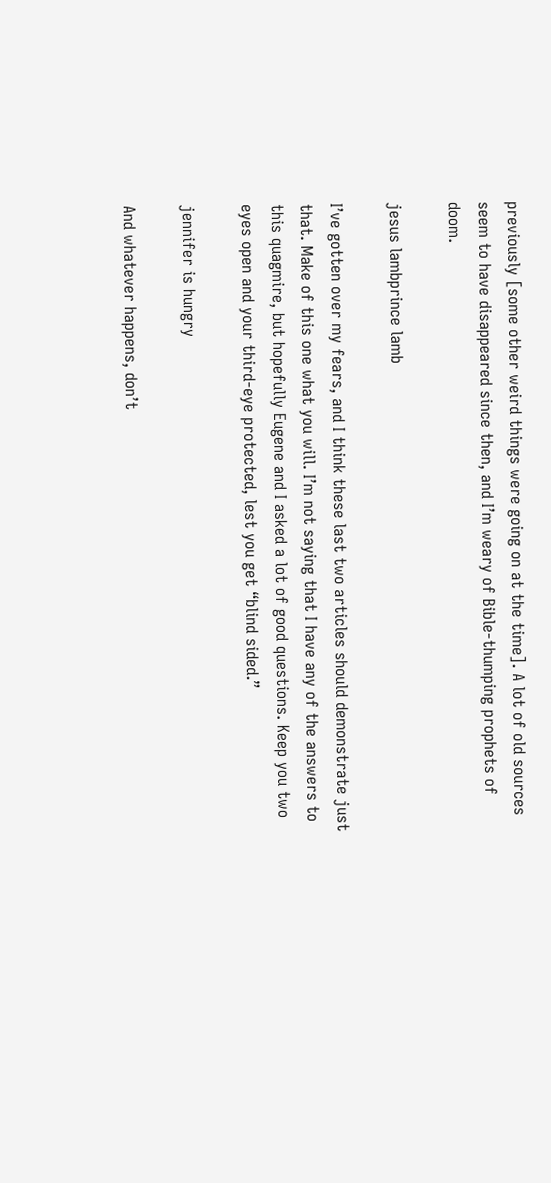previously [some other weird things were going on at the time]. A lot of old sources seem to have disappeared since then, and I’m weary of Bible-thumping prophets of doom.

jesus lambprince lamb

I’ve gotten over my fears, and I think these last two articles should demonstrate just that. Make of this one what you will. I’m not saying that I have any of the answers to this quagmire, but hopefully Eugene and I asked a lot of good questions. Keep you two eyes open and your third-eye protected, lest you get “blind sided.”

jennifer is hungry

And whatever happens, don’t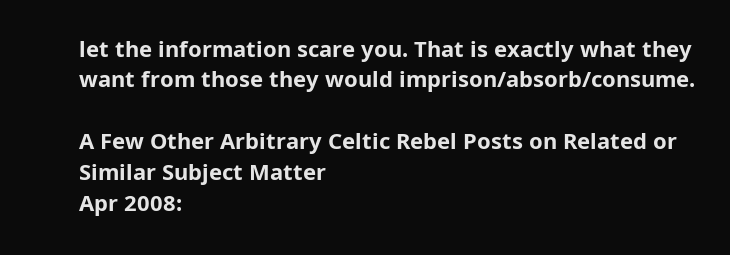let the information scare you. That is exactly what they want from those they would imprison/absorb/consume.

A Few Other Arbitrary Celtic Rebel Posts on Related or Similar Subject Matter
Apr 2008: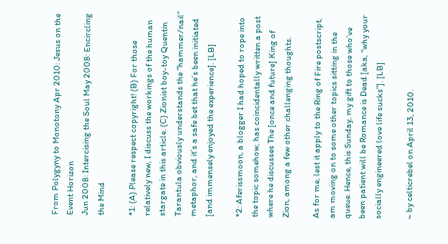From Polygyny to Monotony Apr 2010: Jesus on the Event Horizon
Jun 2008: Intercising the Soul May 2008: Encircling the Mind

*1: (A) Please respect copyright! (B) For those relatively new, I discuss the workings of the human stargate in this article. (C) Zionist boy-toy Quentin Tarantula obviously understands the “hammer/nail” metaphor, and it’s a safe bet that he’s been initiated [and immensely enjoyed the experience]. [LB]

*2: Aferissmoon, a blogger I had hoped to rope into the topic somehow, has coincidentally written a post where he discusses The [once and future] King of Zion, among a few other challenging thoughts.

As for me, lest it apply to the Ring of Fire postscript, am moving on to some other topics sitting in the queue. Hence, this Sunday, my gift to those who’ve been patient will be Romance is Dead [aka, “why your socially engineered love life sucks”]. [LB]

~ by celticrebel on April 13, 2010.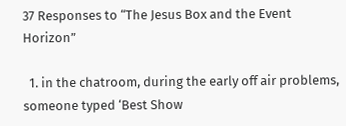37 Responses to “The Jesus Box and the Event Horizon”

  1. in the chatroom, during the early off air problems, someone typed ‘Best Show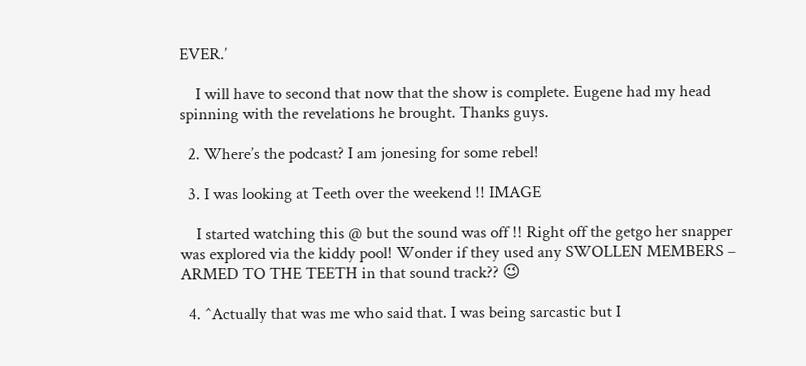EVER.’

    I will have to second that now that the show is complete. Eugene had my head spinning with the revelations he brought. Thanks guys.

  2. Where’s the podcast? I am jonesing for some rebel!

  3. I was looking at Teeth over the weekend !! IMAGE

    I started watching this @ but the sound was off !! Right off the getgo her snapper was explored via the kiddy pool! Wonder if they used any SWOLLEN MEMBERS – ARMED TO THE TEETH in that sound track?? 😉

  4. ^Actually that was me who said that. I was being sarcastic but I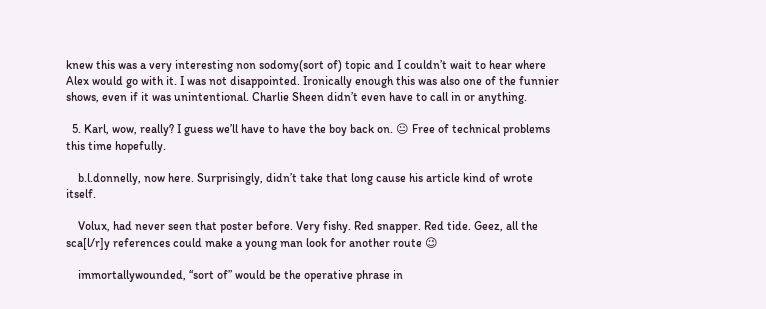knew this was a very interesting non sodomy(sort of) topic and I couldn’t wait to hear where Alex would go with it. I was not disappointed. Ironically enough this was also one of the funnier shows, even if it was unintentional. Charlie Sheen didn’t even have to call in or anything.

  5. Karl, wow, really? I guess we’ll have to have the boy back on. 😐 Free of technical problems this time hopefully.

    b.l.donnelly, now here. Surprisingly, didn’t take that long cause his article kind of wrote itself.

    Volux, had never seen that poster before. Very fishy. Red snapper. Red tide. Geez, all the sca[l/r]y references could make a young man look for another route 😉

    immortallywounded, “sort of” would be the operative phrase in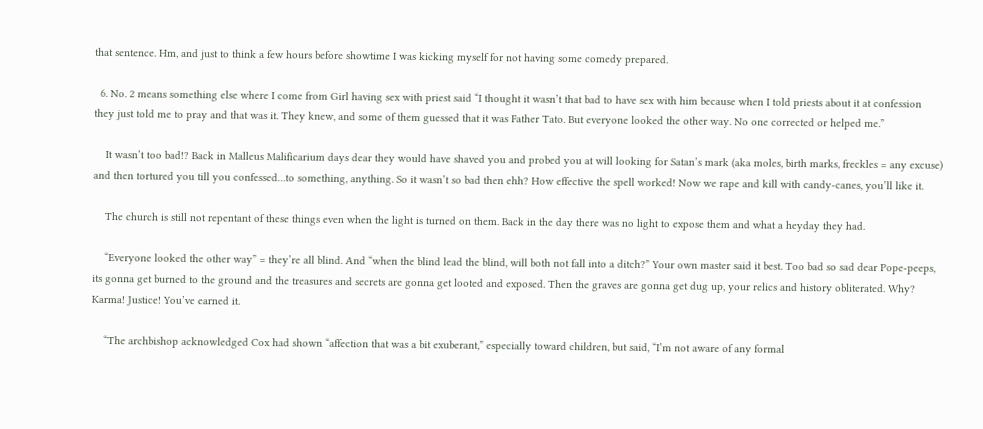that sentence. Hm, and just to think a few hours before showtime I was kicking myself for not having some comedy prepared.

  6. No. 2 means something else where I come from Girl having sex with priest said “I thought it wasn’t that bad to have sex with him because when I told priests about it at confession they just told me to pray and that was it. They knew, and some of them guessed that it was Father Tato. But everyone looked the other way. No one corrected or helped me.”

    It wasn’t too bad!? Back in Malleus Malificarium days dear they would have shaved you and probed you at will looking for Satan’s mark (aka moles, birth marks, freckles = any excuse) and then tortured you till you confessed…to something, anything. So it wasn’t so bad then ehh? How effective the spell worked! Now we rape and kill with candy-canes, you’ll like it.

    The church is still not repentant of these things even when the light is turned on them. Back in the day there was no light to expose them and what a heyday they had.

    “Everyone looked the other way” = they’re all blind. And “when the blind lead the blind, will both not fall into a ditch?” Your own master said it best. Too bad so sad dear Pope-peeps, its gonna get burned to the ground and the treasures and secrets are gonna get looted and exposed. Then the graves are gonna get dug up, your relics and history obliterated. Why? Karma! Justice! You’ve earned it.

    “The archbishop acknowledged Cox had shown “affection that was a bit exuberant,” especially toward children, but said, “I’m not aware of any formal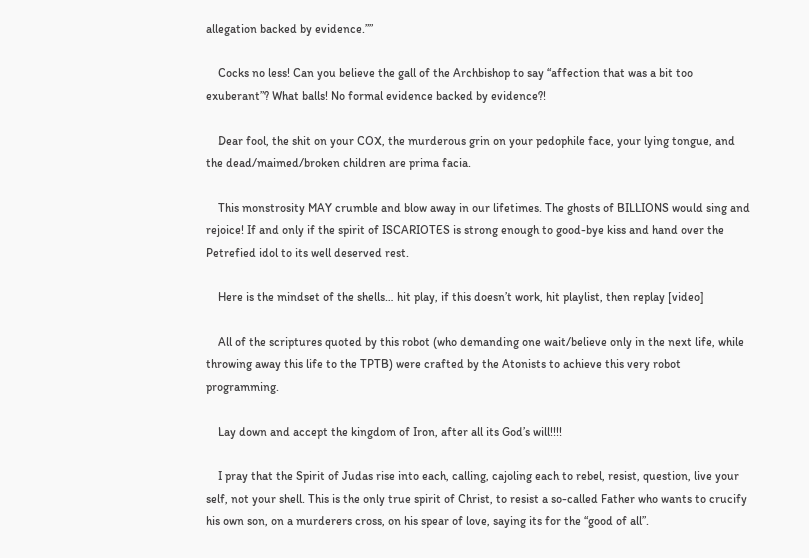allegation backed by evidence.””

    Cocks no less! Can you believe the gall of the Archbishop to say “affection that was a bit too exuberant”? What balls! No formal evidence backed by evidence?!

    Dear fool, the shit on your COX, the murderous grin on your pedophile face, your lying tongue, and the dead/maimed/broken children are prima facia.

    This monstrosity MAY crumble and blow away in our lifetimes. The ghosts of BILLIONS would sing and rejoice! If and only if the spirit of ISCARIOTES is strong enough to good-bye kiss and hand over the Petrefied idol to its well deserved rest.

    Here is the mindset of the shells… hit play, if this doesn’t work, hit playlist, then replay [video]

    All of the scriptures quoted by this robot (who demanding one wait/believe only in the next life, while throwing away this life to the TPTB) were crafted by the Atonists to achieve this very robot programming.

    Lay down and accept the kingdom of Iron, after all its God’s will!!!!

    I pray that the Spirit of Judas rise into each, calling, cajoling each to rebel, resist, question, live your self, not your shell. This is the only true spirit of Christ, to resist a so-called Father who wants to crucify his own son, on a murderers cross, on his spear of love, saying its for the “good of all”.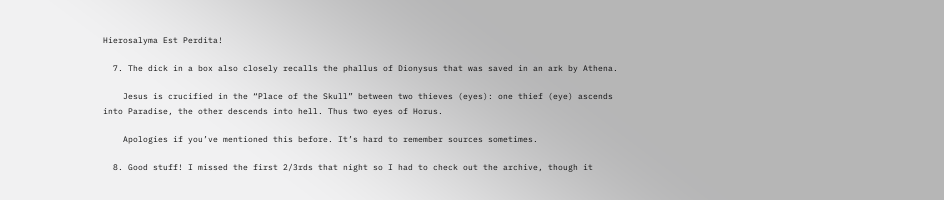Hierosalyma Est Perdita!

  7. The dick in a box also closely recalls the phallus of Dionysus that was saved in an ark by Athena.

    Jesus is crucified in the “Place of the Skull” between two thieves (eyes): one thief (eye) ascends into Paradise, the other descends into hell. Thus two eyes of Horus.

    Apologies if you’ve mentioned this before. It’s hard to remember sources sometimes.

  8. Good stuff! I missed the first 2/3rds that night so I had to check out the archive, though it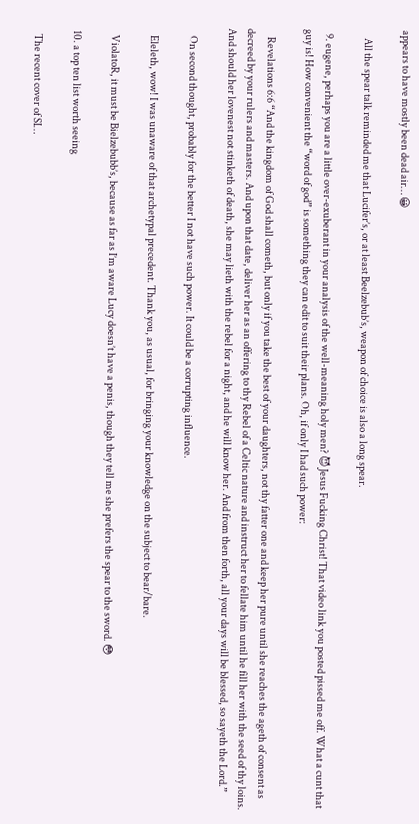appears to have mostly been dead air… 😀

    All the spear talk reminded me that Lucifer’s, or at least Beelzebub’s, weapon of choice is also a long spear.

  9. eugene, perhaps you are a little over-exuberant in your analysis of the well-meaning holy men? 😈 Jesus Fucking Christ! That video link you posted pissed me off. What a cunt that guy is! How convenient the “word of god” is something they can edit to suit their plans. Oh, if only I had such power:

    Revelations 6:6 “And the kingdom of God shall cometh, but only if you take the best of your daughters, not thy fatter one and keep her pure until she reaches the ageth of consent as decreed by your rulers and masters. And upon that date, deliver her as an offering to thy Rebel of a Celtic nature and instruct her to fellate him until he fill her with the seed of thy loins. And should her lovenest not stinketh of death, she may lieth with the rebel for a night, and he will know her. And from then forth, all your days will be blessed, so sayeth the Lord.”

    On second thought, probably for the better I not have such power. It could be a corrupting influence.

    Eleleth, wow! I was unaware of that archetypal precedent. Thank you, as usual, for bringing your knowledge on the subject to bear/bare.

    ViolatoR, it must be Bielzebubb’s, because as far as I’m aware Lucy doesn’t have a penis, though they tell me she prefers the spear to the sword. 😳

  10. a top ten list worth seeing

    The recent cover of SI…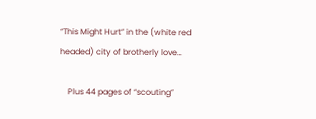“This Might Hurt” in the (white red headed) city of brotherly love…

    Plus 44 pages of “scouting”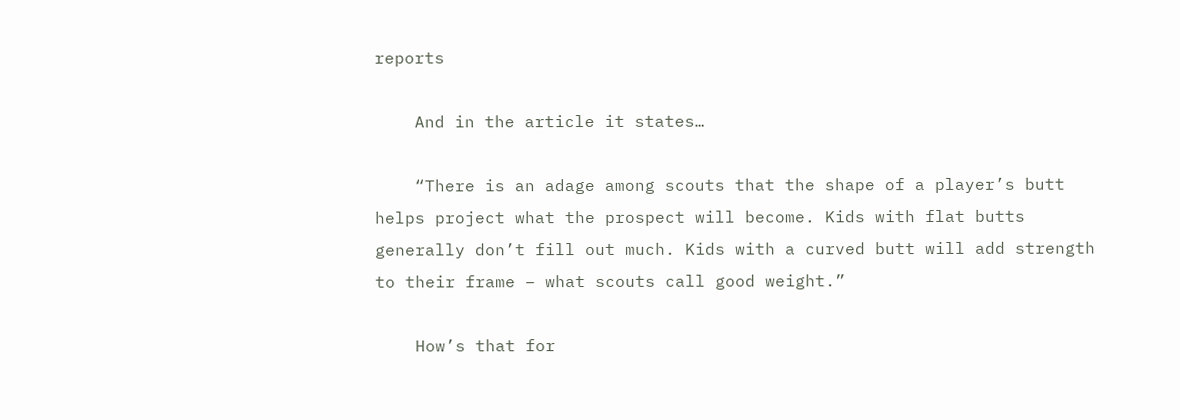reports

    And in the article it states…

    “There is an adage among scouts that the shape of a player’s butt helps project what the prospect will become. Kids with flat butts generally don’t fill out much. Kids with a curved butt will add strength to their frame – what scouts call good weight.”

    How’s that for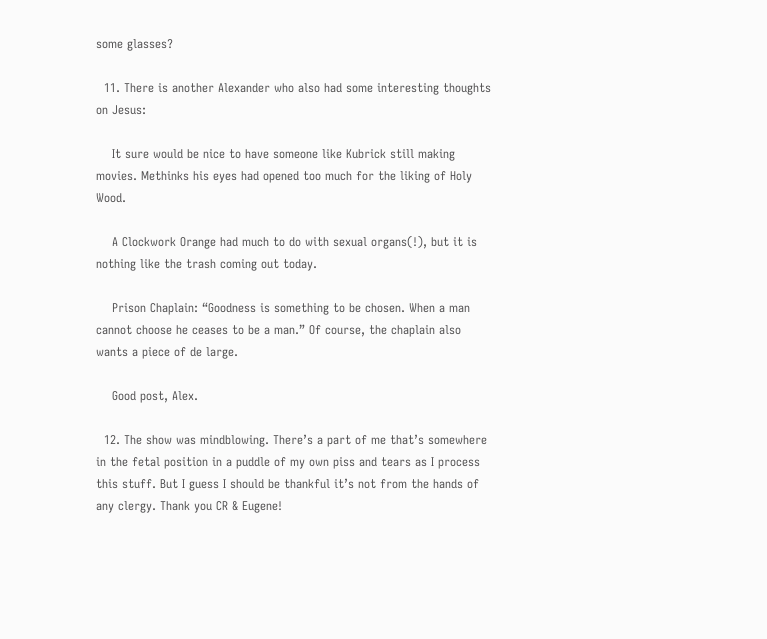some glasses?

  11. There is another Alexander who also had some interesting thoughts on Jesus:

    It sure would be nice to have someone like Kubrick still making movies. Methinks his eyes had opened too much for the liking of Holy Wood.

    A Clockwork Orange had much to do with sexual organs(!), but it is nothing like the trash coming out today.

    Prison Chaplain: “Goodness is something to be chosen. When a man cannot choose he ceases to be a man.” Of course, the chaplain also wants a piece of de large.

    Good post, Alex.

  12. The show was mindblowing. There’s a part of me that’s somewhere in the fetal position in a puddle of my own piss and tears as I process this stuff. But I guess I should be thankful it’s not from the hands of any clergy. Thank you CR & Eugene!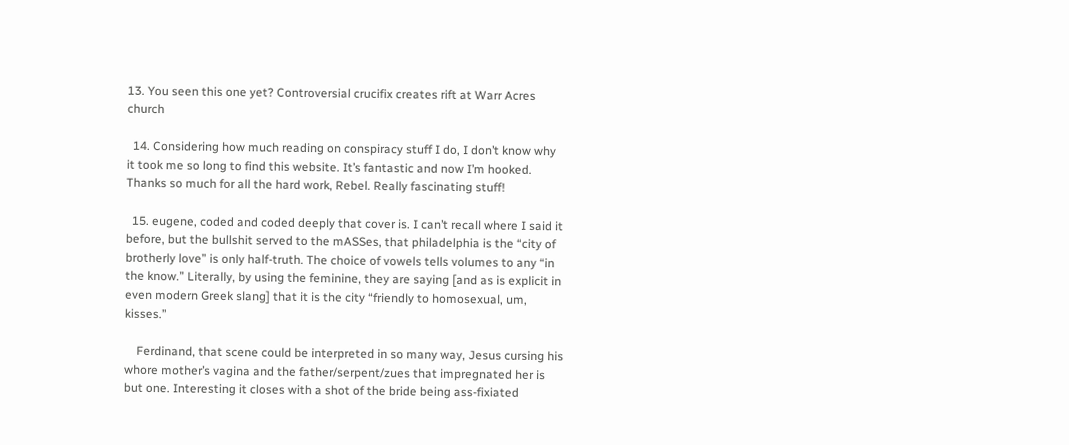13. You seen this one yet? Controversial crucifix creates rift at Warr Acres church

  14. Considering how much reading on conspiracy stuff I do, I don’t know why it took me so long to find this website. It’s fantastic and now I’m hooked. Thanks so much for all the hard work, Rebel. Really fascinating stuff!

  15. eugene, coded and coded deeply that cover is. I can’t recall where I said it before, but the bullshit served to the mASSes, that philadelphia is the “city of brotherly love” is only half-truth. The choice of vowels tells volumes to any “in the know.” Literally, by using the feminine, they are saying [and as is explicit in even modern Greek slang] that it is the city “friendly to homosexual, um, kisses.”

    Ferdinand, that scene could be interpreted in so many way, Jesus cursing his whore mother’s vagina and the father/serpent/zues that impregnated her is but one. Interesting it closes with a shot of the bride being ass-fixiated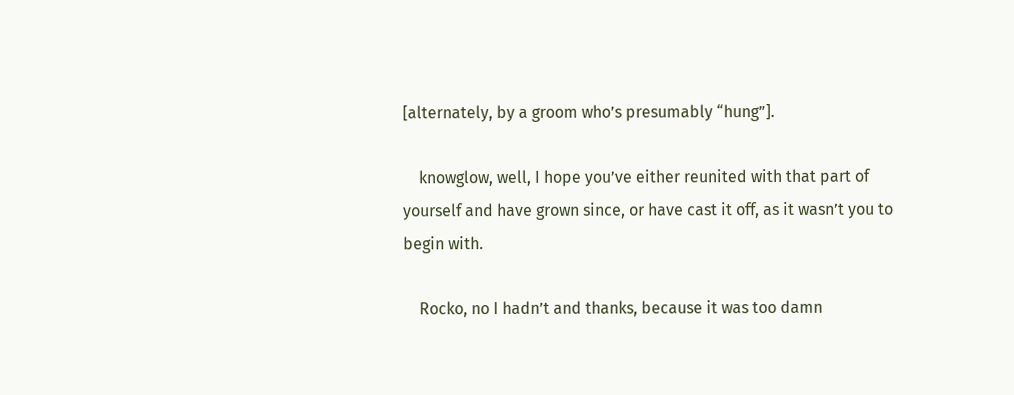[alternately, by a groom who’s presumably “hung”].

    knowglow, well, I hope you’ve either reunited with that part of yourself and have grown since, or have cast it off, as it wasn’t you to begin with.

    Rocko, no I hadn’t and thanks, because it was too damn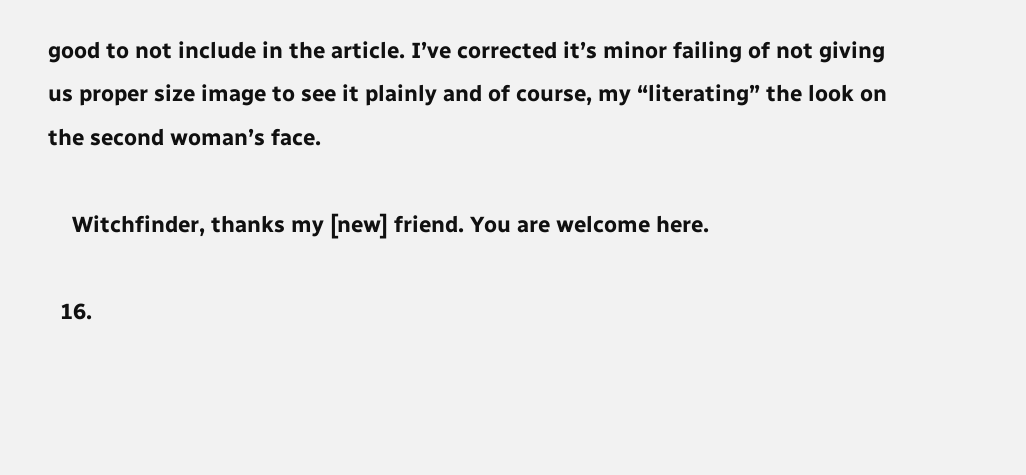good to not include in the article. I’ve corrected it’s minor failing of not giving us proper size image to see it plainly and of course, my “literating” the look on the second woman’s face.

    Witchfinder, thanks my [new] friend. You are welcome here.

  16.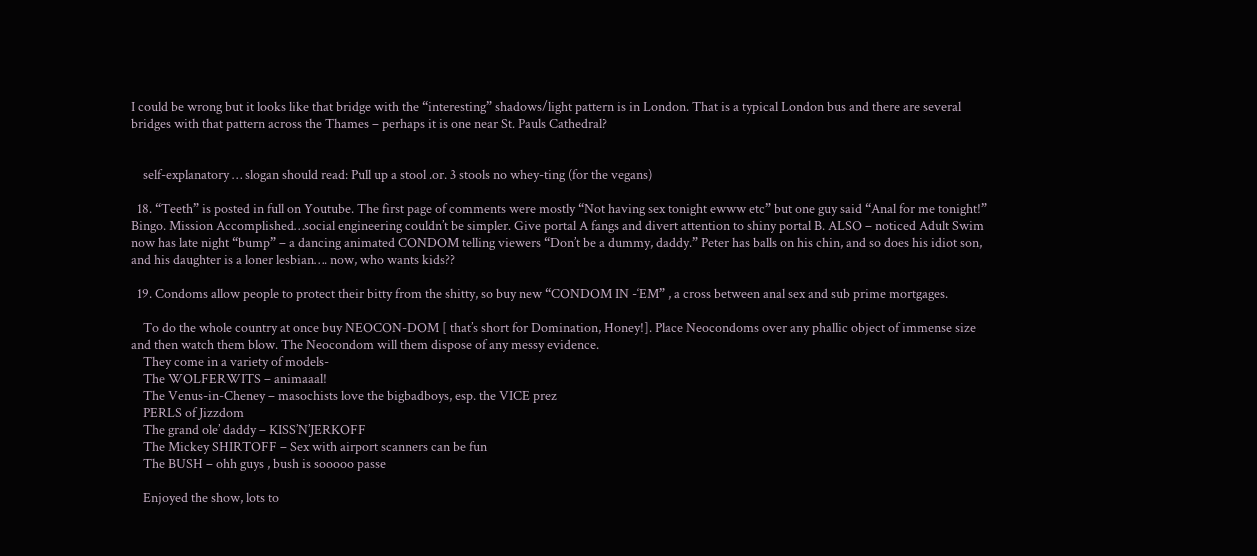I could be wrong but it looks like that bridge with the “interesting” shadows/light pattern is in London. That is a typical London bus and there are several bridges with that pattern across the Thames – perhaps it is one near St. Pauls Cathedral?


    self-explanatory … slogan should read: Pull up a stool .or. 3 stools no whey-ting (for the vegans)

  18. “Teeth” is posted in full on Youtube. The first page of comments were mostly “Not having sex tonight ewww etc” but one guy said “Anal for me tonight!” Bingo. Mission Accomplished…social engineering couldn’t be simpler. Give portal A fangs and divert attention to shiny portal B. ALSO – noticed Adult Swim now has late night “bump” – a dancing animated CONDOM telling viewers “Don’t be a dummy, daddy.” Peter has balls on his chin, and so does his idiot son, and his daughter is a loner lesbian…. now, who wants kids??

  19. Condoms allow people to protect their bitty from the shitty, so buy new “CONDOM IN -‘EM” , a cross between anal sex and sub prime mortgages.

    To do the whole country at once buy NEOCON-DOM [ that’s short for Domination, Honey!]. Place Neocondoms over any phallic object of immense size and then watch them blow. The Neocondom will them dispose of any messy evidence.
    They come in a variety of models-
    The WOLFERWITS – animaaal!
    The Venus-in-Cheney – masochists love the bigbadboys, esp. the VICE prez
    PERLS of Jizzdom
    The grand ole’ daddy – KISS’N’JERKOFF
    The Mickey SHIRTOFF – Sex with airport scanners can be fun
    The BUSH – ohh guys , bush is sooooo passe

    Enjoyed the show, lots to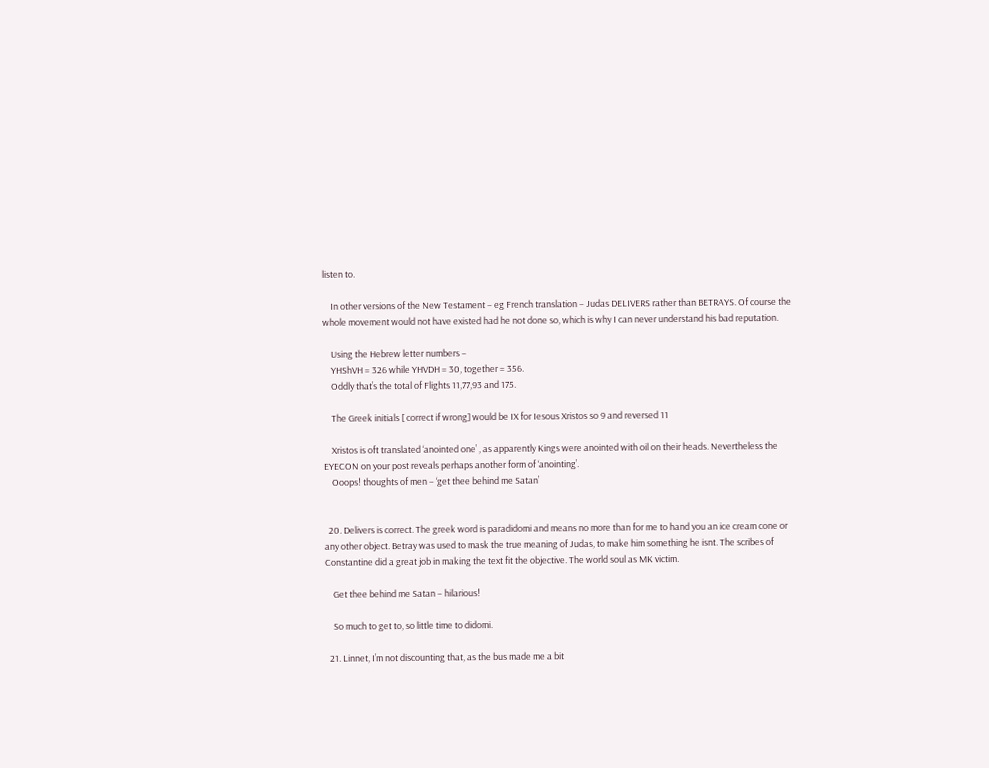listen to.

    In other versions of the New Testament – eg French translation – Judas DELIVERS rather than BETRAYS. Of course the whole movement would not have existed had he not done so, which is why I can never understand his bad reputation.

    Using the Hebrew letter numbers –
    YHShVH = 326 while YHVDH = 30, together = 356.
    Oddly that’s the total of Flights 11,77,93 and 175.

    The Greek initials [ correct if wrong] would be IX for Iesous Xristos so 9 and reversed 11

    Xristos is oft translated ‘anointed one’ , as apparently Kings were anointed with oil on their heads. Nevertheless the EYECON on your post reveals perhaps another form of ‘anointing’.
    Ooops! thoughts of men – ‘get thee behind me Satan’


  20. Delivers is correct. The greek word is paradidomi and means no more than for me to hand you an ice cream cone or any other object. Betray was used to mask the true meaning of Judas, to make him something he isnt. The scribes of Constantine did a great job in making the text fit the objective. The world soul as MK victim.

    Get thee behind me Satan – hilarious!

    So much to get to, so little time to didomi.

  21. Linnet, I’m not discounting that, as the bus made me a bit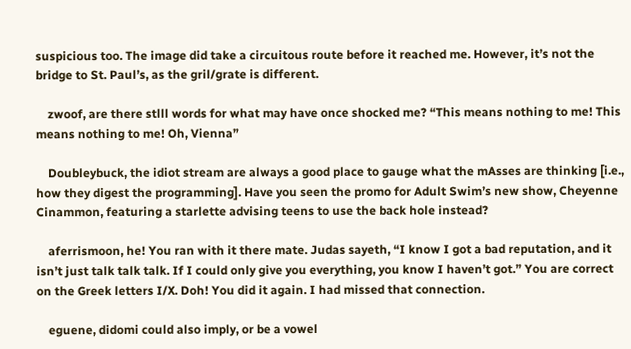suspicious too. The image did take a circuitous route before it reached me. However, it’s not the bridge to St. Paul’s, as the gril/grate is different.

    zwoof, are there stlll words for what may have once shocked me? “This means nothing to me! This means nothing to me! Oh, Vienna”

    Doubleybuck, the idiot stream are always a good place to gauge what the mAsses are thinking [i.e., how they digest the programming]. Have you seen the promo for Adult Swim’s new show, Cheyenne Cinammon, featuring a starlette advising teens to use the back hole instead?

    aferrismoon, he! You ran with it there mate. Judas sayeth, “I know I got a bad reputation, and it isn’t just talk talk talk. If I could only give you everything, you know I haven’t got.” You are correct on the Greek letters I/X. Doh! You did it again. I had missed that connection.

    eguene, didomi could also imply, or be a vowel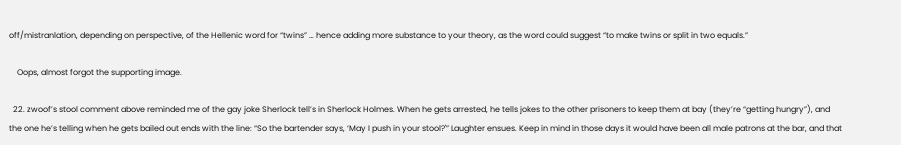off/mistranlation, depending on perspective, of the Hellenic word for “twins” … hence adding more substance to your theory, as the word could suggest “to make twins or split in two equals.”

    Oops, almost forgot the supporting image.

  22. zwoof’s stool comment above reminded me of the gay joke Sherlock tell’s in Sherlock Holmes. When he gets arrested, he tells jokes to the other prisoners to keep them at bay (they’re “getting hungry”), and the one he’s telling when he gets bailed out ends with the line: “So the bartender says, ‘May I push in your stool?'” Laughter ensues. Keep in mind in those days it would have been all male patrons at the bar, and that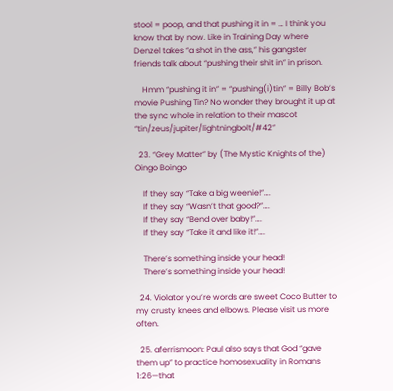stool = poop, and that pushing it in = … I think you know that by now. Like in Training Day where Denzel takes “a shot in the ass,” his gangster friends talk about “pushing their shit in” in prison.

    Hmm “pushing it in” = “pushing(i)tin” = Billy Bob’s movie Pushing Tin? No wonder they brought it up at the sync whole in relation to their mascot “tin/zeus/jupiter/lightningbolt/#42”

  23. “Grey Matter” by (The Mystic Knights of the) Oingo Boingo

    If they say “Take a big weenie!”….
    If they say “Wasn’t that good?”….
    If they say “Bend over baby!”….
    If they say “Take it and like it!”….

    There’s something inside your head!
    There’s something inside your head!

  24. Violator you’re words are sweet Coco Butter to my crusty knees and elbows. Please visit us more often.

  25. aferrismoon: Paul also says that God “gave them up” to practice homosexuality in Romans 1:26—that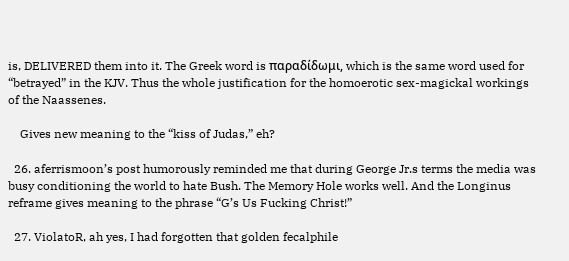is, DELIVERED them into it. The Greek word is παραδίδωμι, which is the same word used for “betrayed” in the KJV. Thus the whole justification for the homoerotic sex-magickal workings of the Naassenes.

    Gives new meaning to the “kiss of Judas,” eh?

  26. aferrismoon’s post humorously reminded me that during George Jr.s terms the media was busy conditioning the world to hate Bush. The Memory Hole works well. And the Longinus reframe gives meaning to the phrase “G’s Us Fucking Christ!”

  27. ViolatoR, ah yes, I had forgotten that golden fecalphile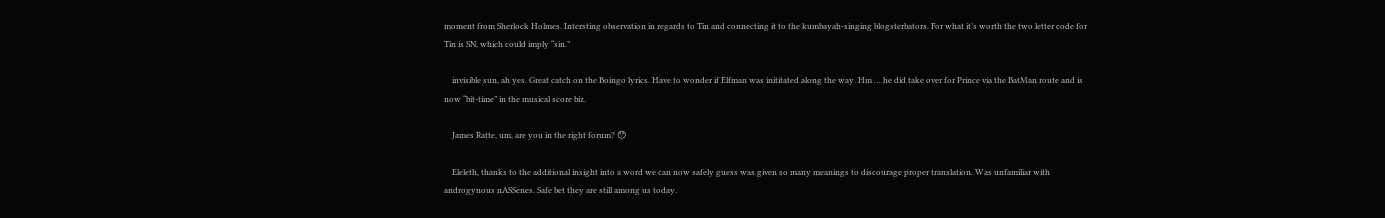moment from Sherlock Holmes. Intersting observation in regards to Tin and connecting it to the kumbayah-singing blogsterbators. For what it’s worth the two letter code for Tin is SN, which could imply “sin.”

    invisible sun, ah yes. Great catch on the Boingo lyrics. Have to wonder if Elfman was inititated along the way. Hm … he did take over for Prince via the BatMan route and is now “bit-time” in the musical score biz.

    James Ratte, um, are you in the right forum? 😯

    Eleleth, thanks to the additional insight into a word we can now safely guess was given so many meanings to discourage proper translation. Was unfamiliar with androgynous nASSenes. Safe bet they are still among us today.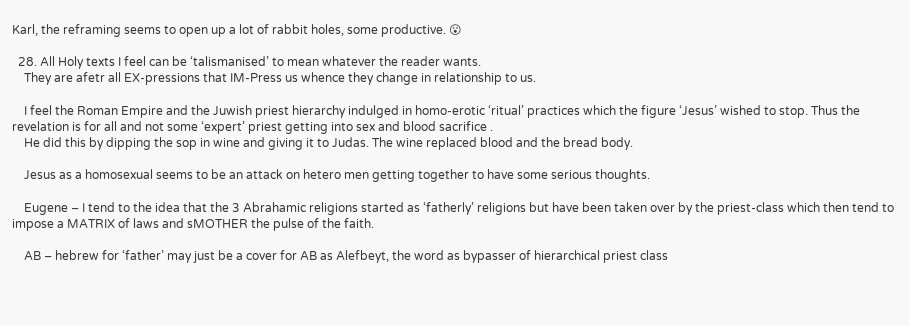Karl, the reframing seems to open up a lot of rabbit holes, some productive. 😮

  28. All Holy texts I feel can be ‘talismanised’ to mean whatever the reader wants.
    They are afetr all EX-pressions that IM-Press us whence they change in relationship to us.

    I feel the Roman Empire and the Juwish priest hierarchy indulged in homo-erotic ‘ritual’ practices which the figure ‘Jesus’ wished to stop. Thus the revelation is for all and not some ‘expert’ priest getting into sex and blood sacrifice .
    He did this by dipping the sop in wine and giving it to Judas. The wine replaced blood and the bread body.

    Jesus as a homosexual seems to be an attack on hetero men getting together to have some serious thoughts.

    Eugene – I tend to the idea that the 3 Abrahamic religions started as ‘fatherly’ religions but have been taken over by the priest-class which then tend to impose a MATRIX of laws and sMOTHER the pulse of the faith.

    AB – hebrew for ‘father’ may just be a cover for AB as Alefbeyt, the word as bypasser of hierarchical priest class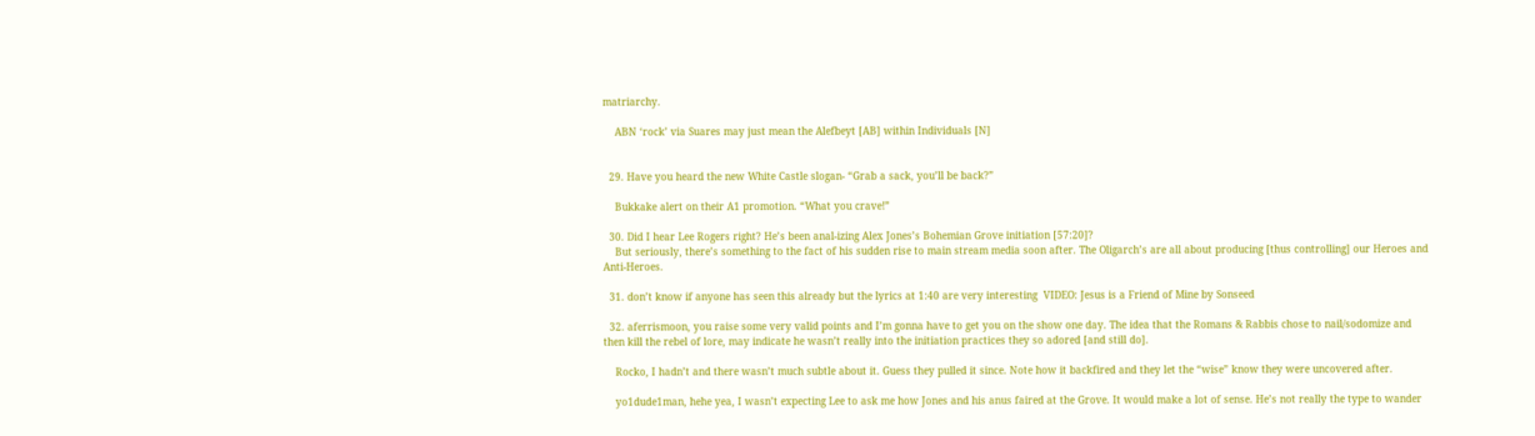matriarchy.

    ABN ‘rock’ via Suares may just mean the Alefbeyt [AB] within Individuals [N]


  29. Have you heard the new White Castle slogan- “Grab a sack, you’ll be back?”

    Bukkake alert on their A1 promotion. “What you crave!”

  30. Did I hear Lee Rogers right? He’s been anal-izing Alex Jones’s Bohemian Grove initiation [57:20]?
    But seriously, there’s something to the fact of his sudden rise to main stream media soon after. The Oligarch’s are all about producing [thus controlling] our Heroes and Anti-Heroes.

  31. don’t know if anyone has seen this already but the lyrics at 1:40 are very interesting  VIDEO: Jesus is a Friend of Mine by Sonseed

  32. aferrismoon, you raise some very valid points and I’m gonna have to get you on the show one day. The idea that the Romans & Rabbis chose to nail/sodomize and then kill the rebel of lore, may indicate he wasn’t really into the initiation practices they so adored [and still do].

    Rocko, I hadn’t and there wasn’t much subtle about it. Guess they pulled it since. Note how it backfired and they let the “wise” know they were uncovered after.

    yo1dude1man, hehe yea, I wasn’t expecting Lee to ask me how Jones and his anus faired at the Grove. It would make a lot of sense. He’s not really the type to wander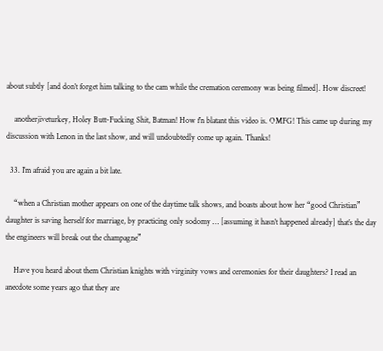about subtly [and don’t forget him talking to the cam while the cremation ceremony was being filmed]. How discreet!

    anotherjiveturkey, Holey Butt-Fucking Shit, Batman! How f’n blatant this video is. OMFG! This came up during my discussion with Lenon in the last show, and will undoubtedly come up again. Thanks!

  33. I’m afraid you are again a bit late.

    “when a Christian mother appears on one of the daytime talk shows, and boasts about how her “good Christian” daughter is saving herself for marriage, by practicing only sodomy … [assuming it hasn’t happened already] that’s the day the engineers will break out the champagne”

    Have you heard about them Christian knights with virginity vows and ceremonies for their daughters? I read an anecdote some years ago that they are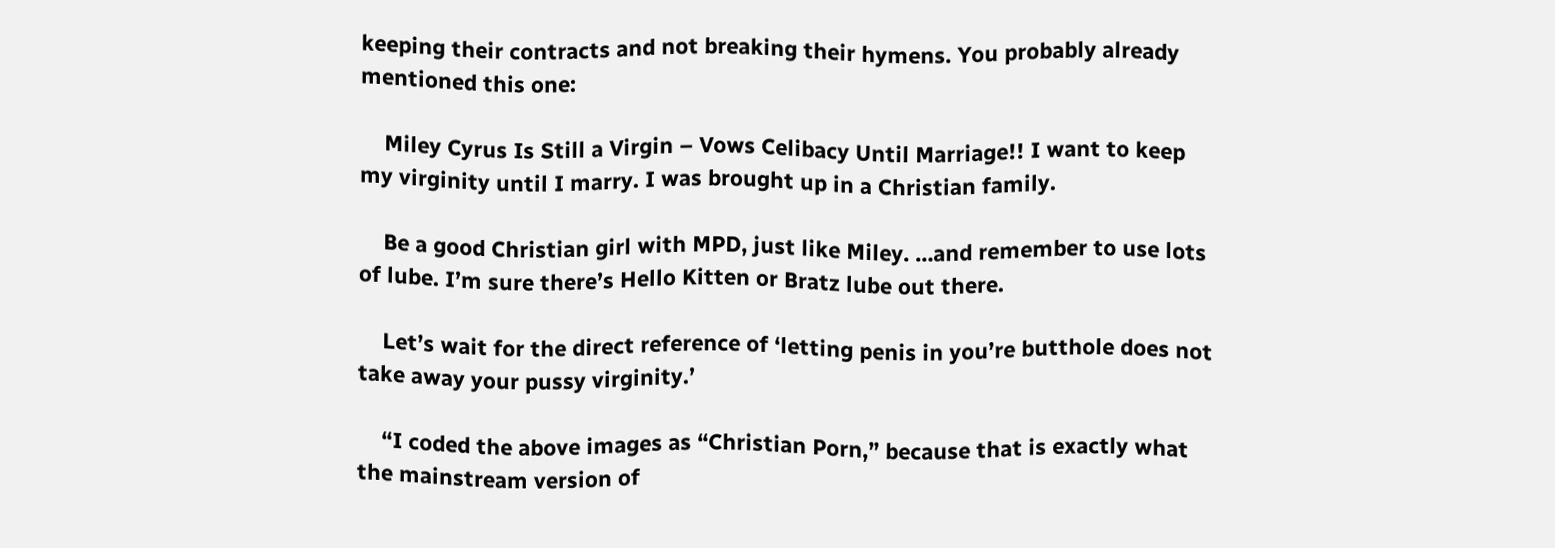keeping their contracts and not breaking their hymens. You probably already mentioned this one:

    Miley Cyrus Is Still a Virgin – Vows Celibacy Until Marriage!! I want to keep my virginity until I marry. I was brought up in a Christian family.

    Be a good Christian girl with MPD, just like Miley. …and remember to use lots of lube. I’m sure there’s Hello Kitten or Bratz lube out there.

    Let’s wait for the direct reference of ‘letting penis in you’re butthole does not take away your pussy virginity.’

    “I coded the above images as “Christian Porn,” because that is exactly what the mainstream version of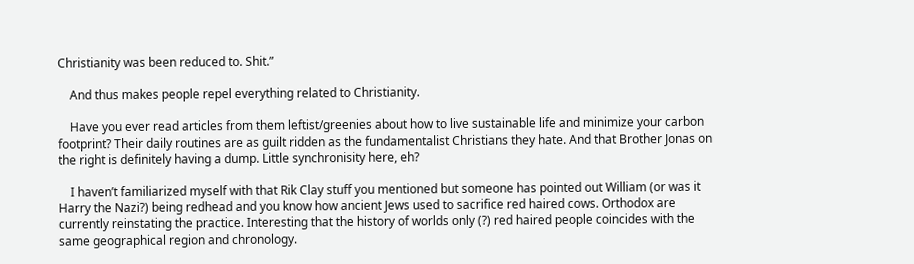Christianity was been reduced to. Shit.”

    And thus makes people repel everything related to Christianity.

    Have you ever read articles from them leftist/greenies about how to live sustainable life and minimize your carbon footprint? Their daily routines are as guilt ridden as the fundamentalist Christians they hate. And that Brother Jonas on the right is definitely having a dump. Little synchronisity here, eh?

    I haven’t familiarized myself with that Rik Clay stuff you mentioned but someone has pointed out William (or was it Harry the Nazi?) being redhead and you know how ancient Jews used to sacrifice red haired cows. Orthodox are currently reinstating the practice. Interesting that the history of worlds only (?) red haired people coincides with the same geographical region and chronology.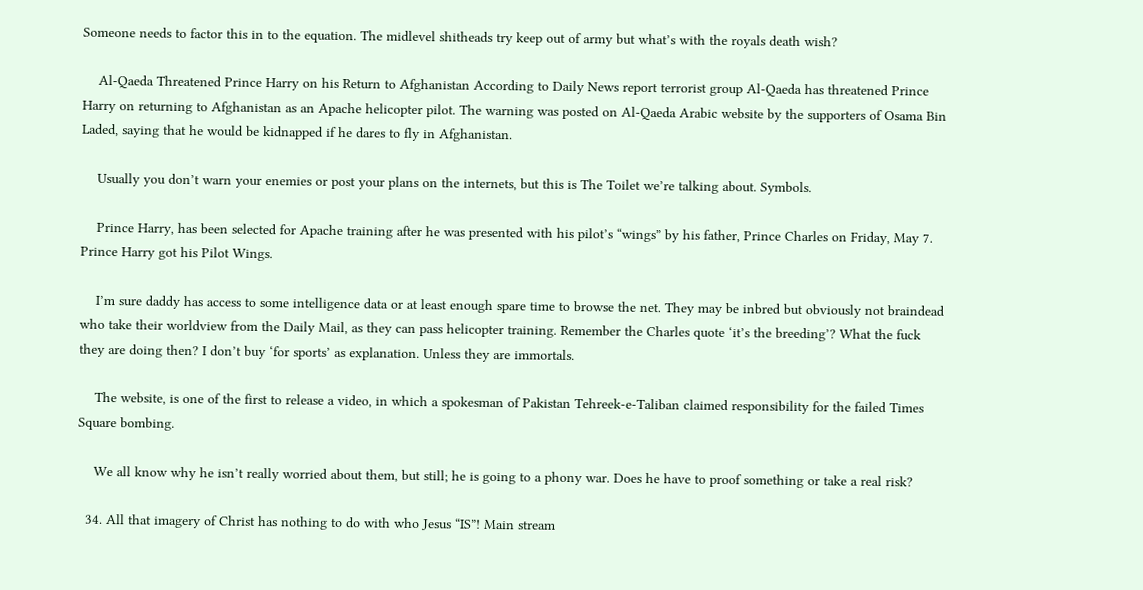Someone needs to factor this in to the equation. The midlevel shitheads try keep out of army but what’s with the royals death wish?

    Al-Qaeda Threatened Prince Harry on his Return to Afghanistan According to Daily News report terrorist group Al-Qaeda has threatened Prince Harry on returning to Afghanistan as an Apache helicopter pilot. The warning was posted on Al-Qaeda Arabic website by the supporters of Osama Bin Laded, saying that he would be kidnapped if he dares to fly in Afghanistan.

    Usually you don’t warn your enemies or post your plans on the internets, but this is The Toilet we’re talking about. Symbols.

    Prince Harry, has been selected for Apache training after he was presented with his pilot’s “wings” by his father, Prince Charles on Friday, May 7. Prince Harry got his Pilot Wings.

    I’m sure daddy has access to some intelligence data or at least enough spare time to browse the net. They may be inbred but obviously not braindead who take their worldview from the Daily Mail, as they can pass helicopter training. Remember the Charles quote ‘it’s the breeding’? What the fuck they are doing then? I don’t buy ‘for sports’ as explanation. Unless they are immortals.

    The website, is one of the first to release a video, in which a spokesman of Pakistan Tehreek-e-Taliban claimed responsibility for the failed Times Square bombing.

    We all know why he isn’t really worried about them, but still; he is going to a phony war. Does he have to proof something or take a real risk?

  34. All that imagery of Christ has nothing to do with who Jesus “IS”! Main stream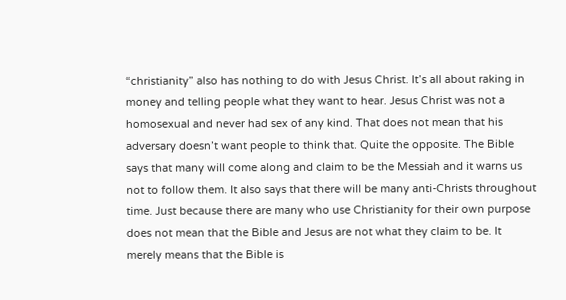“christianity” also has nothing to do with Jesus Christ. It’s all about raking in money and telling people what they want to hear. Jesus Christ was not a homosexual and never had sex of any kind. That does not mean that his adversary doesn’t want people to think that. Quite the opposite. The Bible says that many will come along and claim to be the Messiah and it warns us not to follow them. It also says that there will be many anti-Christs throughout time. Just because there are many who use Christianity for their own purpose does not mean that the Bible and Jesus are not what they claim to be. It merely means that the Bible is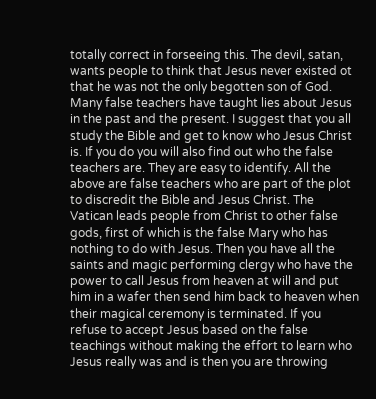totally correct in forseeing this. The devil, satan, wants people to think that Jesus never existed ot that he was not the only begotten son of God. Many false teachers have taught lies about Jesus in the past and the present. I suggest that you all study the Bible and get to know who Jesus Christ is. If you do you will also find out who the false teachers are. They are easy to identify. All the above are false teachers who are part of the plot to discredit the Bible and Jesus Christ. The Vatican leads people from Christ to other false gods, first of which is the false Mary who has nothing to do with Jesus. Then you have all the saints and magic performing clergy who have the power to call Jesus from heaven at will and put him in a wafer then send him back to heaven when their magical ceremony is terminated. If you refuse to accept Jesus based on the false teachings without making the effort to learn who Jesus really was and is then you are throwing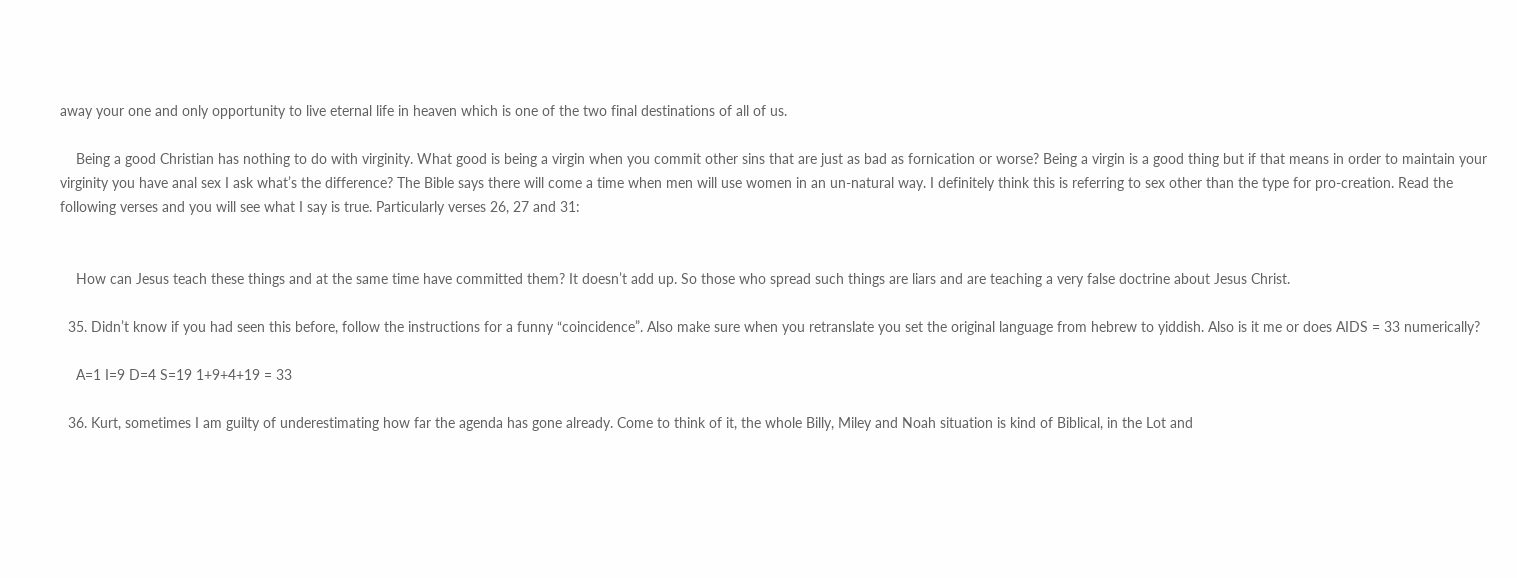away your one and only opportunity to live eternal life in heaven which is one of the two final destinations of all of us.

    Being a good Christian has nothing to do with virginity. What good is being a virgin when you commit other sins that are just as bad as fornication or worse? Being a virgin is a good thing but if that means in order to maintain your virginity you have anal sex I ask what’s the difference? The Bible says there will come a time when men will use women in an un-natural way. I definitely think this is referring to sex other than the type for pro-creation. Read the following verses and you will see what I say is true. Particularly verses 26, 27 and 31:


    How can Jesus teach these things and at the same time have committed them? It doesn’t add up. So those who spread such things are liars and are teaching a very false doctrine about Jesus Christ.

  35. Didn’t know if you had seen this before, follow the instructions for a funny “coincidence”. Also make sure when you retranslate you set the original language from hebrew to yiddish. Also is it me or does AIDS = 33 numerically?

    A=1 I=9 D=4 S=19 1+9+4+19 = 33

  36. Kurt, sometimes I am guilty of underestimating how far the agenda has gone already. Come to think of it, the whole Billy, Miley and Noah situation is kind of Biblical, in the Lot and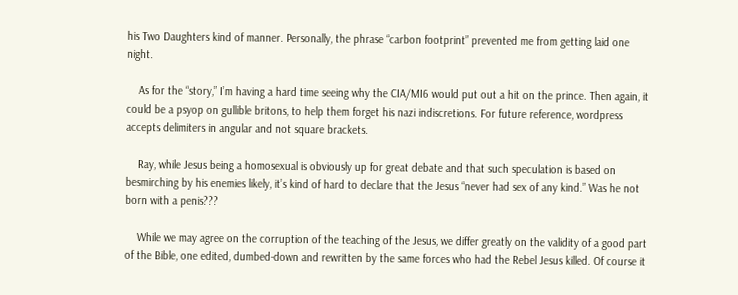his Two Daughters kind of manner. Personally, the phrase “carbon footprint” prevented me from getting laid one night.

    As for the “story,” I’m having a hard time seeing why the CIA/MI6 would put out a hit on the prince. Then again, it could be a psyop on gullible britons, to help them forget his nazi indiscretions. For future reference, wordpress accepts delimiters in angular and not square brackets.

    Ray, while Jesus being a homosexual is obviously up for great debate and that such speculation is based on besmirching by his enemies likely, it’s kind of hard to declare that the Jesus “never had sex of any kind.” Was he not born with a penis???

    While we may agree on the corruption of the teaching of the Jesus, we differ greatly on the validity of a good part of the Bible, one edited, dumbed-down and rewritten by the same forces who had the Rebel Jesus killed. Of course it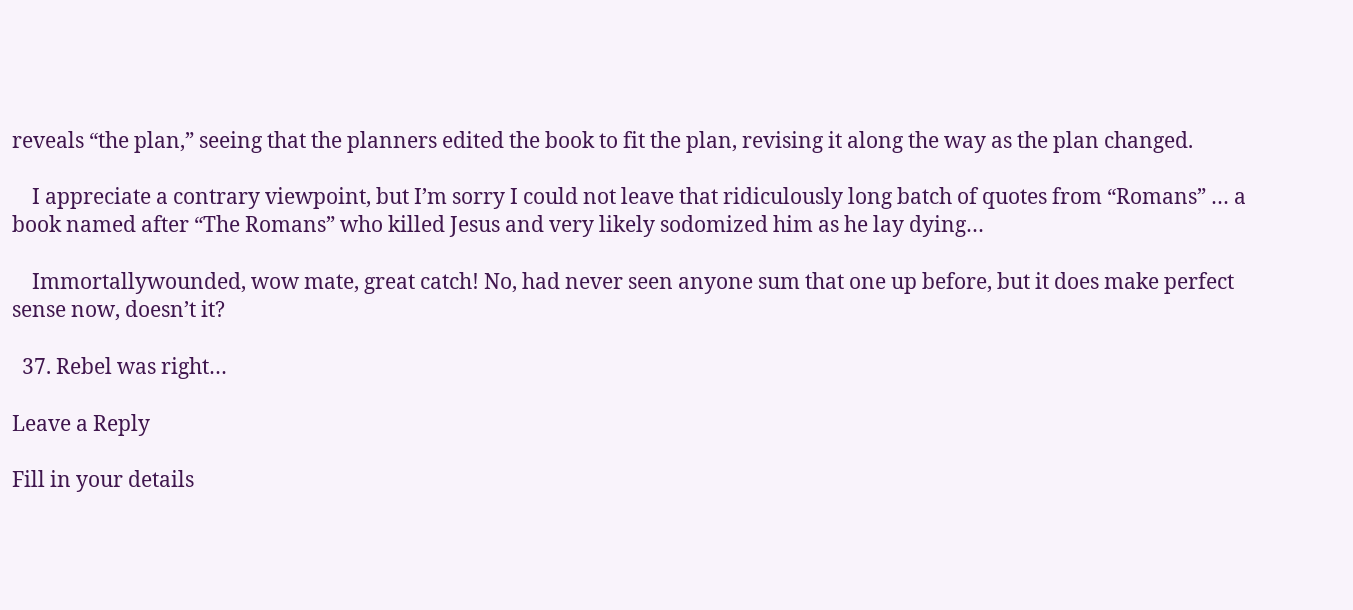reveals “the plan,” seeing that the planners edited the book to fit the plan, revising it along the way as the plan changed.

    I appreciate a contrary viewpoint, but I’m sorry I could not leave that ridiculously long batch of quotes from “Romans” … a book named after “The Romans” who killed Jesus and very likely sodomized him as he lay dying…

    Immortallywounded, wow mate, great catch! No, had never seen anyone sum that one up before, but it does make perfect sense now, doesn’t it?

  37. Rebel was right…

Leave a Reply

Fill in your details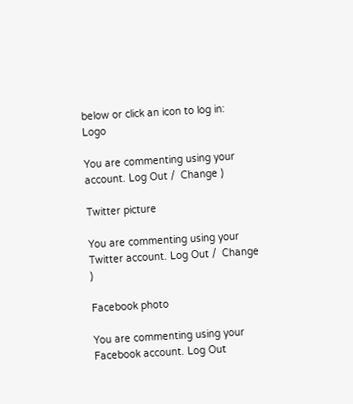below or click an icon to log in: Logo

You are commenting using your account. Log Out /  Change )

Twitter picture

You are commenting using your Twitter account. Log Out /  Change )

Facebook photo

You are commenting using your Facebook account. Log Out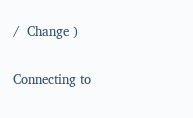/  Change )

Connecting to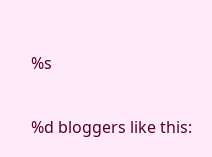%s

%d bloggers like this: